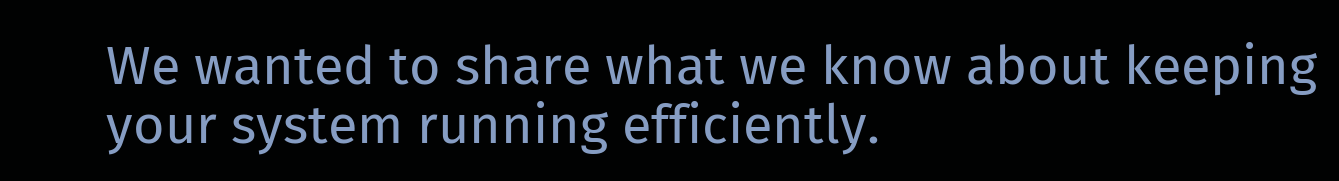We wanted to share what we know about keeping your system running efficiently.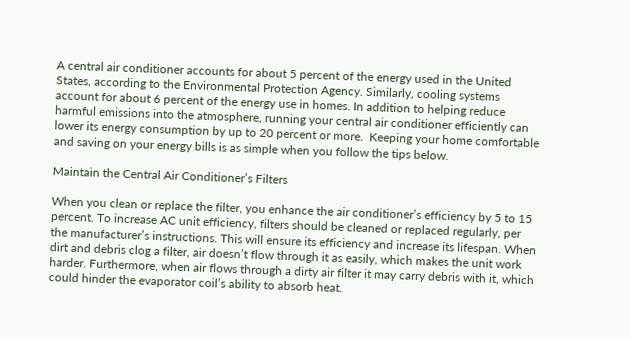A central air conditioner accounts for about 5 percent of the energy used in the United States, according to the Environmental Protection Agency. Similarly, cooling systems account for about 6 percent of the energy use in homes. In addition to helping reduce harmful emissions into the atmosphere, running your central air conditioner efficiently can lower its energy consumption by up to 20 percent or more.  Keeping your home comfortable and saving on your energy bills is as simple when you follow the tips below.

Maintain the Central Air Conditioner’s Filters

When you clean or replace the filter, you enhance the air conditioner’s efficiency by 5 to 15 percent. To increase AC unit efficiency, filters should be cleaned or replaced regularly, per the manufacturer’s instructions. This will ensure its efficiency and increase its lifespan. When dirt and debris clog a filter, air doesn’t flow through it as easily, which makes the unit work harder. Furthermore, when air flows through a dirty air filter it may carry debris with it, which could hinder the evaporator coil’s ability to absorb heat.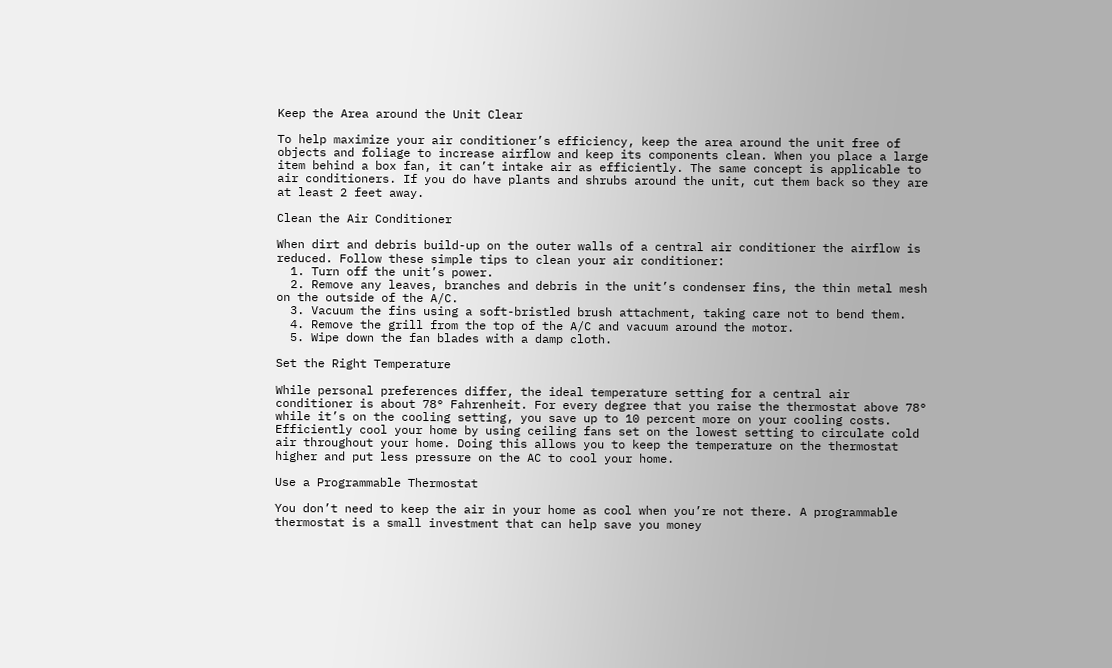Keep the Area around the Unit Clear

To help maximize your air conditioner’s efficiency, keep the area around the unit free of objects and foliage to increase airflow and keep its components clean. When you place a large item behind a box fan, it can’t intake air as efficiently. The same concept is applicable to air conditioners. If you do have plants and shrubs around the unit, cut them back so they are at least 2 feet away.

Clean the Air Conditioner

When dirt and debris build-up on the outer walls of a central air conditioner the airflow is reduced. Follow these simple tips to clean your air conditioner:
  1. Turn off the unit’s power.
  2. Remove any leaves, branches and debris in the unit’s condenser fins, the thin metal mesh on the outside of the A/C.
  3. Vacuum the fins using a soft-bristled brush attachment, taking care not to bend them.
  4. Remove the grill from the top of the A/C and vacuum around the motor.
  5. Wipe down the fan blades with a damp cloth.

Set the Right Temperature

While personal preferences differ, the ideal temperature setting for a central air conditioner is about 78° Fahrenheit. For every degree that you raise the thermostat above 78° while it’s on the cooling setting, you save up to 10 percent more on your cooling costs. Efficiently cool your home by using ceiling fans set on the lowest setting to circulate cold air throughout your home. Doing this allows you to keep the temperature on the thermostat higher and put less pressure on the AC to cool your home.

Use a Programmable Thermostat

You don’t need to keep the air in your home as cool when you’re not there. A programmable thermostat is a small investment that can help save you money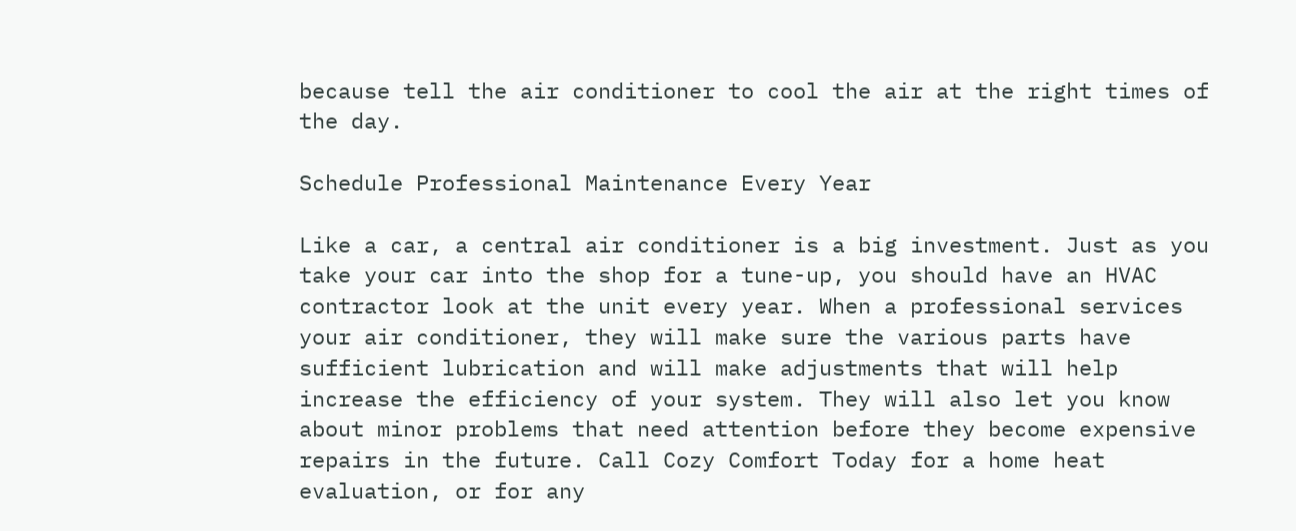because tell the air conditioner to cool the air at the right times of the day.

Schedule Professional Maintenance Every Year

Like a car, a central air conditioner is a big investment. Just as you take your car into the shop for a tune-up, you should have an HVAC contractor look at the unit every year. When a professional services your air conditioner, they will make sure the various parts have sufficient lubrication and will make adjustments that will help increase the efficiency of your system. They will also let you know about minor problems that need attention before they become expensive repairs in the future. Call Cozy Comfort Today for a home heat evaluation, or for any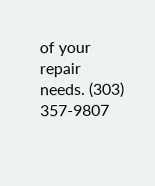of your repair needs. (303) 357-9807